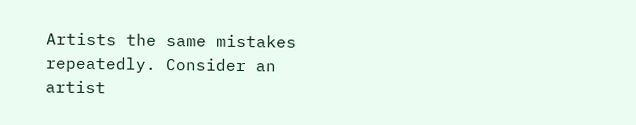Artists the same mistakes repeatedly. Consider an artist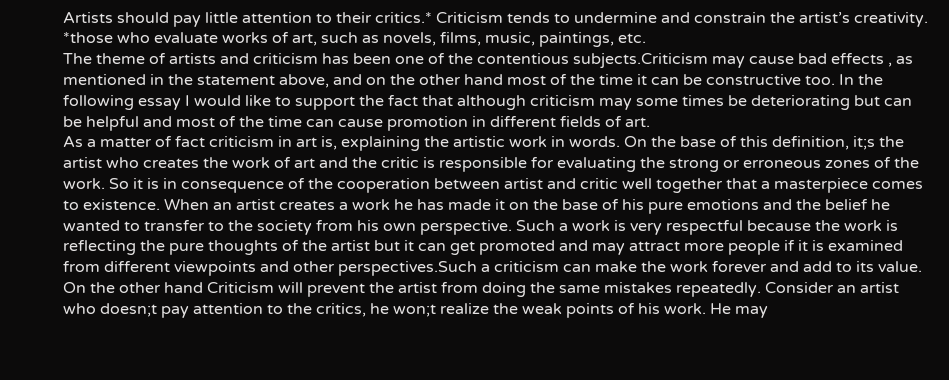Artists should pay little attention to their critics.* Criticism tends to undermine and constrain the artist’s creativity.
*those who evaluate works of art, such as novels, films, music, paintings, etc.
The theme of artists and criticism has been one of the contentious subjects.Criticism may cause bad effects , as mentioned in the statement above, and on the other hand most of the time it can be constructive too. In the following essay I would like to support the fact that although criticism may some times be deteriorating but can be helpful and most of the time can cause promotion in different fields of art.
As a matter of fact criticism in art is, explaining the artistic work in words. On the base of this definition, it;s the artist who creates the work of art and the critic is responsible for evaluating the strong or erroneous zones of the work. So it is in consequence of the cooperation between artist and critic well together that a masterpiece comes to existence. When an artist creates a work he has made it on the base of his pure emotions and the belief he wanted to transfer to the society from his own perspective. Such a work is very respectful because the work is reflecting the pure thoughts of the artist but it can get promoted and may attract more people if it is examined from different viewpoints and other perspectives.Such a criticism can make the work forever and add to its value.
On the other hand Criticism will prevent the artist from doing the same mistakes repeatedly. Consider an artist who doesn;t pay attention to the critics, he won;t realize the weak points of his work. He may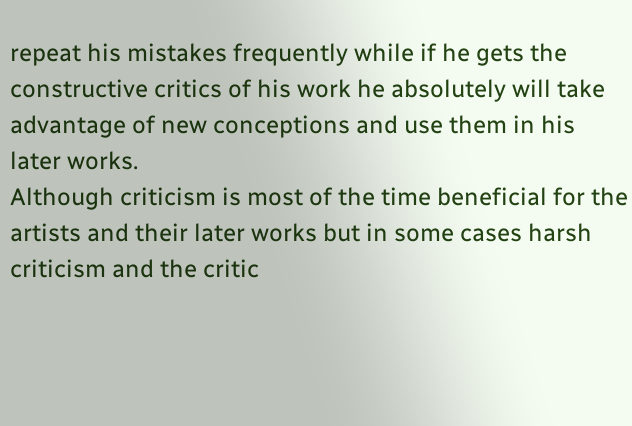repeat his mistakes frequently while if he gets the constructive critics of his work he absolutely will take advantage of new conceptions and use them in his later works.
Although criticism is most of the time beneficial for the artists and their later works but in some cases harsh criticism and the critic